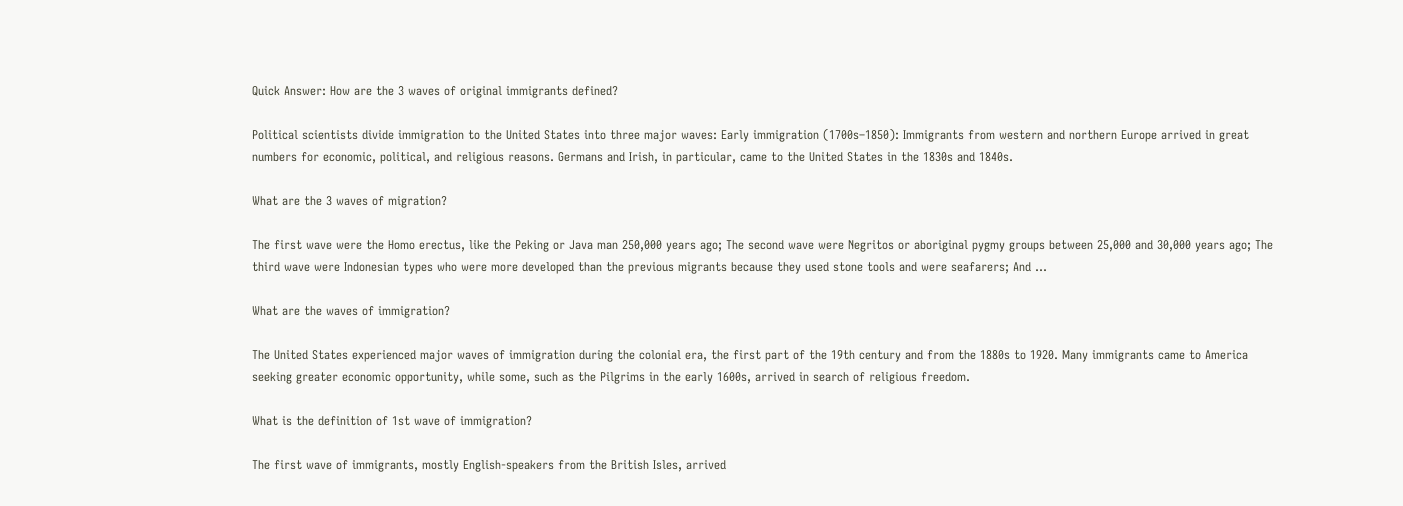Quick Answer: How are the 3 waves of original immigrants defined?

Political scientists divide immigration to the United States into three major waves: Early immigration (1700s–1850): Immigrants from western and northern Europe arrived in great numbers for economic, political, and religious reasons. Germans and Irish, in particular, came to the United States in the 1830s and 1840s.

What are the 3 waves of migration?

The first wave were the Homo erectus, like the Peking or Java man 250,000 years ago; The second wave were Negritos or aboriginal pygmy groups between 25,000 and 30,000 years ago; The third wave were Indonesian types who were more developed than the previous migrants because they used stone tools and were seafarers; And …

What are the waves of immigration?

The United States experienced major waves of immigration during the colonial era, the first part of the 19th century and from the 1880s to 1920. Many immigrants came to America seeking greater economic opportunity, while some, such as the Pilgrims in the early 1600s, arrived in search of religious freedom.

What is the definition of 1st wave of immigration?

The first wave of immigrants, mostly English-speakers from the British Isles, arrived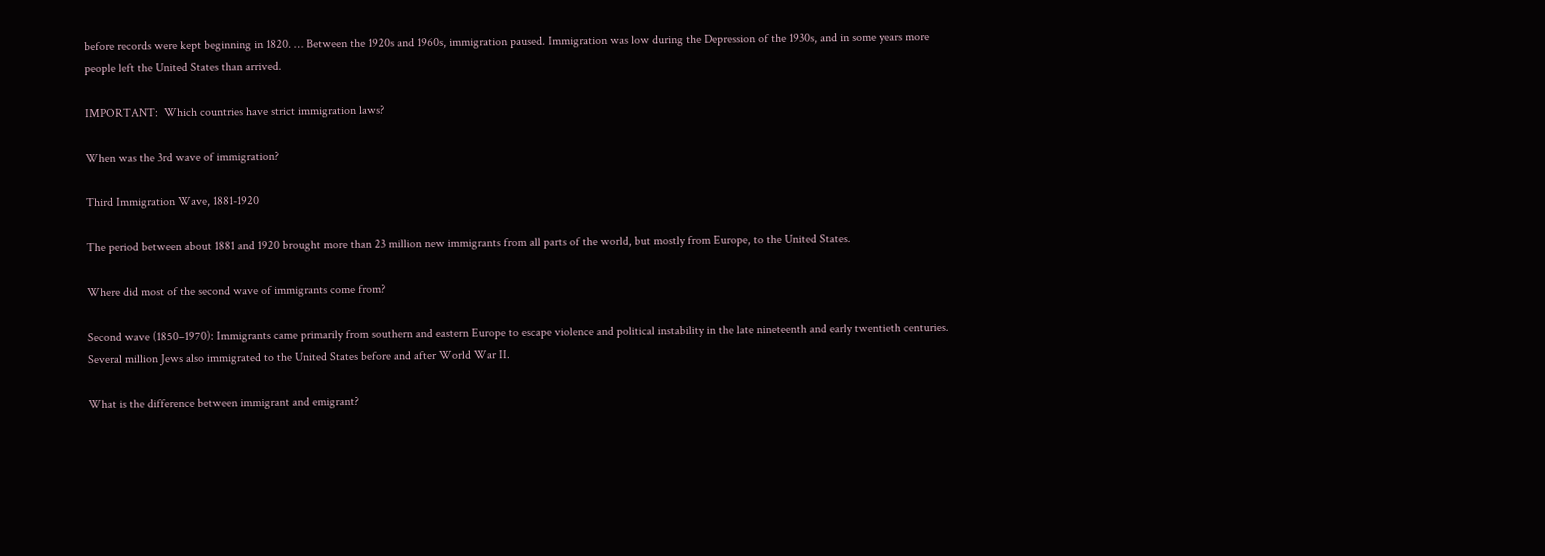before records were kept beginning in 1820. … Between the 1920s and 1960s, immigration paused. Immigration was low during the Depression of the 1930s, and in some years more people left the United States than arrived.

IMPORTANT:  Which countries have strict immigration laws?

When was the 3rd wave of immigration?

Third Immigration Wave, 1881-1920

The period between about 1881 and 1920 brought more than 23 million new immigrants from all parts of the world, but mostly from Europe, to the United States.

Where did most of the second wave of immigrants come from?

Second wave (1850–1970): Immigrants came primarily from southern and eastern Europe to escape violence and political instability in the late nineteenth and early twentieth centuries. Several million Jews also immigrated to the United States before and after World War II.

What is the difference between immigrant and emigrant?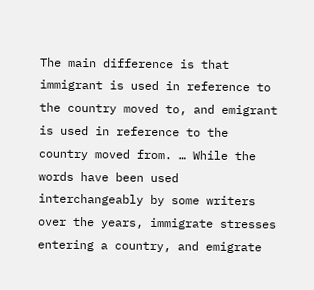The main difference is that immigrant is used in reference to the country moved to, and emigrant is used in reference to the country moved from. … While the words have been used interchangeably by some writers over the years, immigrate stresses entering a country, and emigrate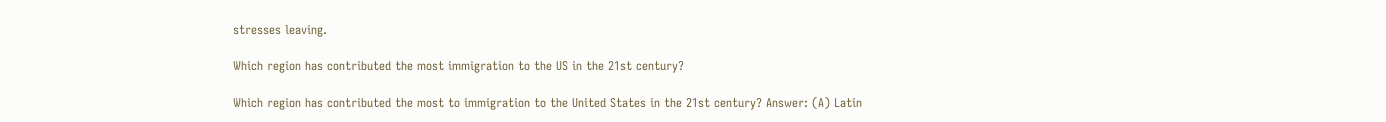stresses leaving.

Which region has contributed the most immigration to the US in the 21st century?

Which region has contributed the most to immigration to the United States in the 21st century? Answer: (A) Latin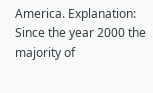America. Explanation: Since the year 2000 the majority of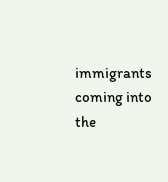immigrants coming into the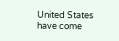United States have come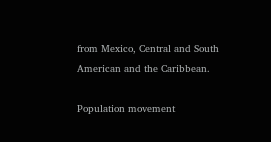from Mexico, Central and South American and the Caribbean.

Population movement